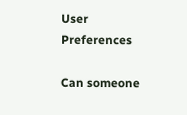User Preferences

Can someone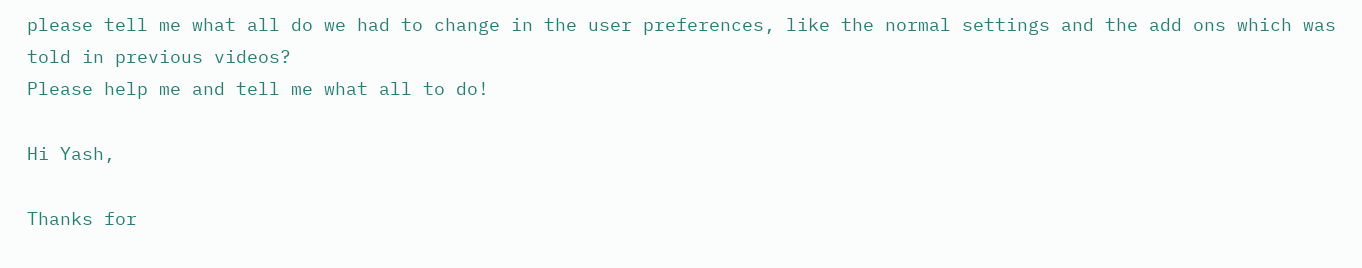please tell me what all do we had to change in the user preferences, like the normal settings and the add ons which was told in previous videos?
Please help me and tell me what all to do!

Hi Yash,

Thanks for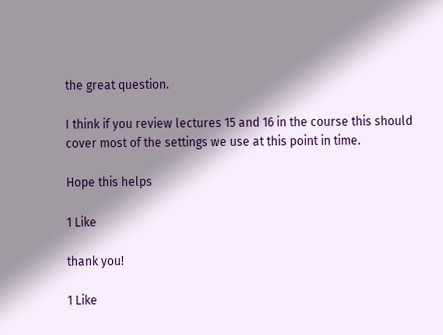the great question.

I think if you review lectures 15 and 16 in the course this should cover most of the settings we use at this point in time.

Hope this helps

1 Like

thank you!

1 Like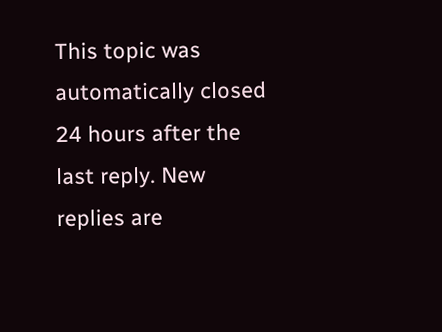This topic was automatically closed 24 hours after the last reply. New replies are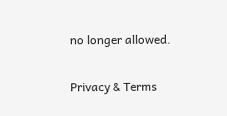no longer allowed.

Privacy & Terms